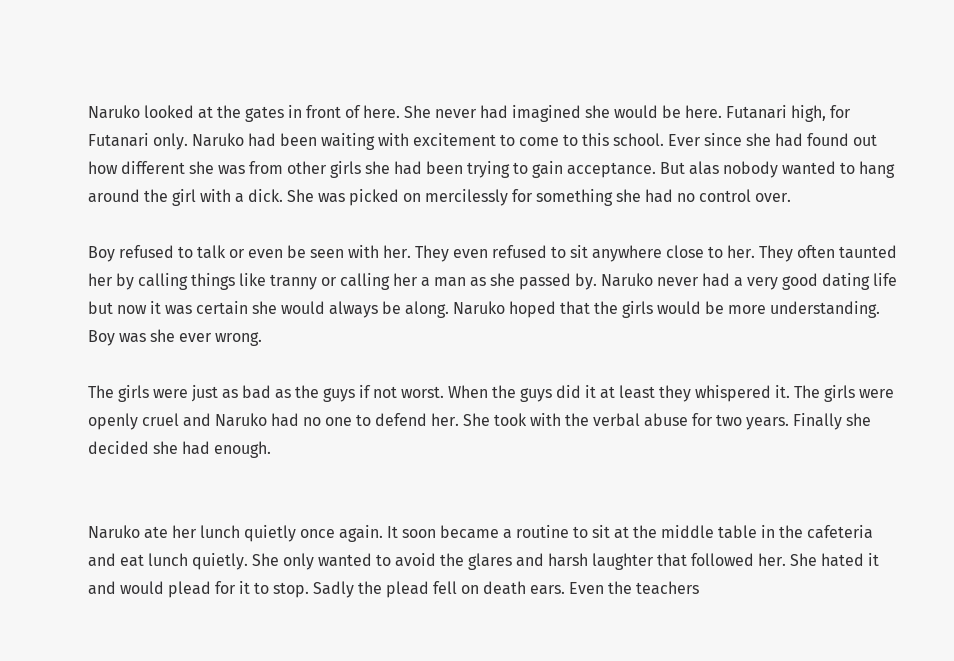Naruko looked at the gates in front of here. She never had imagined she would be here. Futanari high, for Futanari only. Naruko had been waiting with excitement to come to this school. Ever since she had found out how different she was from other girls she had been trying to gain acceptance. But alas nobody wanted to hang around the girl with a dick. She was picked on mercilessly for something she had no control over.

Boy refused to talk or even be seen with her. They even refused to sit anywhere close to her. They often taunted her by calling things like tranny or calling her a man as she passed by. Naruko never had a very good dating life but now it was certain she would always be along. Naruko hoped that the girls would be more understanding. Boy was she ever wrong.

The girls were just as bad as the guys if not worst. When the guys did it at least they whispered it. The girls were openly cruel and Naruko had no one to defend her. She took with the verbal abuse for two years. Finally she decided she had enough.


Naruko ate her lunch quietly once again. It soon became a routine to sit at the middle table in the cafeteria and eat lunch quietly. She only wanted to avoid the glares and harsh laughter that followed her. She hated it and would plead for it to stop. Sadly the plead fell on death ears. Even the teachers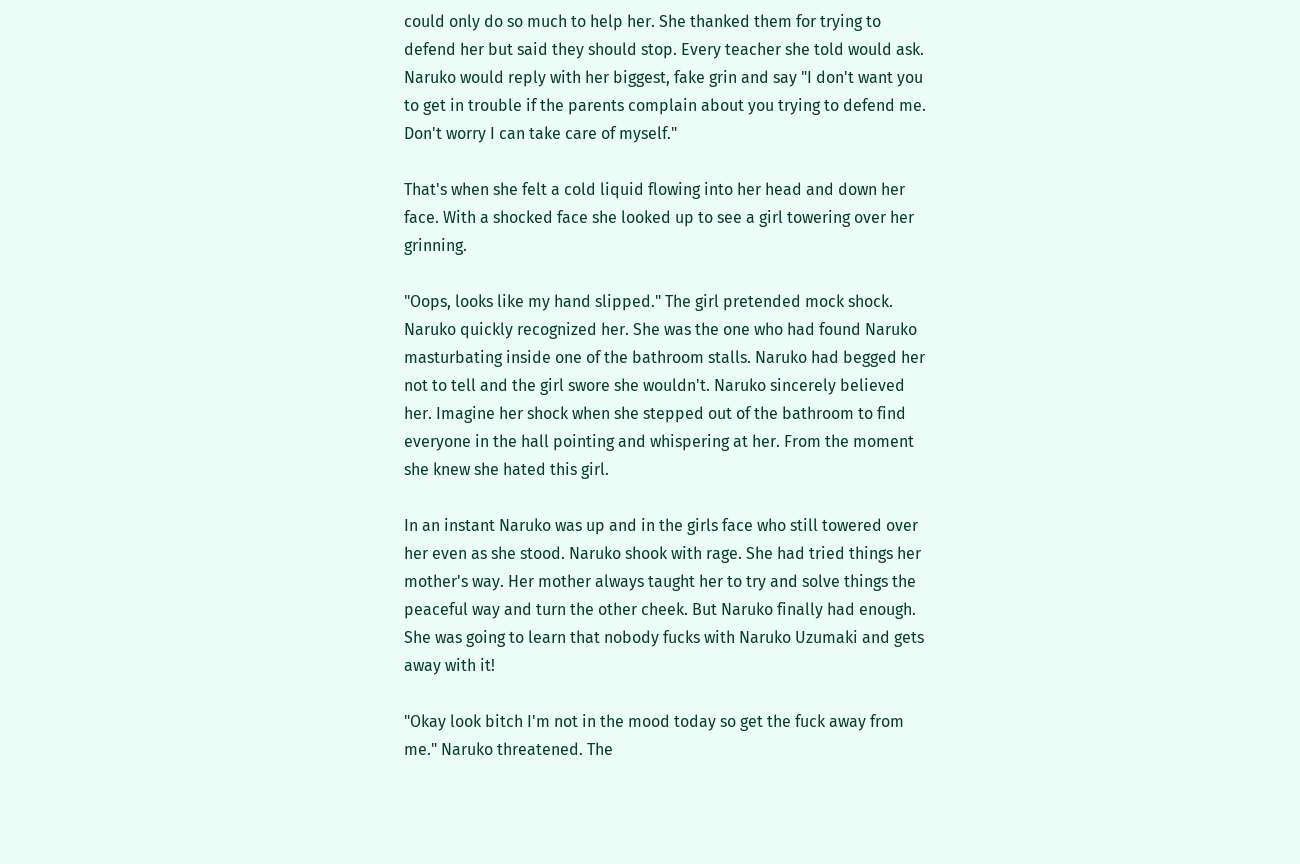could only do so much to help her. She thanked them for trying to defend her but said they should stop. Every teacher she told would ask. Naruko would reply with her biggest, fake grin and say "I don't want you to get in trouble if the parents complain about you trying to defend me. Don't worry I can take care of myself."

That's when she felt a cold liquid flowing into her head and down her face. With a shocked face she looked up to see a girl towering over her grinning.

"Oops, looks like my hand slipped." The girl pretended mock shock. Naruko quickly recognized her. She was the one who had found Naruko masturbating inside one of the bathroom stalls. Naruko had begged her not to tell and the girl swore she wouldn't. Naruko sincerely believed her. Imagine her shock when she stepped out of the bathroom to find everyone in the hall pointing and whispering at her. From the moment she knew she hated this girl.

In an instant Naruko was up and in the girls face who still towered over her even as she stood. Naruko shook with rage. She had tried things her mother's way. Her mother always taught her to try and solve things the peaceful way and turn the other cheek. But Naruko finally had enough. She was going to learn that nobody fucks with Naruko Uzumaki and gets away with it!

"Okay look bitch I'm not in the mood today so get the fuck away from me." Naruko threatened. The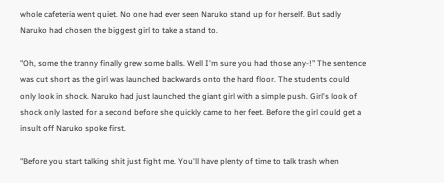whole cafeteria went quiet. No one had ever seen Naruko stand up for herself. But sadly Naruko had chosen the biggest girl to take a stand to.

"Oh, some the tranny finally grew some balls. Well I'm sure you had those any-!" The sentence was cut short as the girl was launched backwards onto the hard floor. The students could only look in shock. Naruko had just launched the giant girl with a simple push. Girl's look of shock only lasted for a second before she quickly came to her feet. Before the girl could get a insult off Naruko spoke first.

"Before you start talking shit just fight me. You'll have plenty of time to talk trash when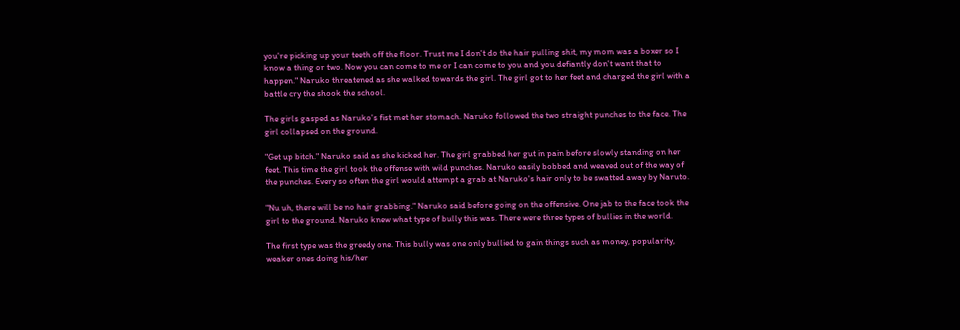you're picking up your teeth off the floor. Trust me I don't do the hair pulling shit, my mom was a boxer so I know a thing or two. Now you can come to me or I can come to you and you defiantly don't want that to happen." Naruko threatened as she walked towards the girl. The girl got to her feet and charged the girl with a battle cry the shook the school.

The girls gasped as Naruko's fist met her stomach. Naruko followed the two straight punches to the face. The girl collapsed on the ground.

"Get up bitch." Naruko said as she kicked her. The girl grabbed her gut in pain before slowly standing on her feet. This time the girl took the offense with wild punches. Naruko easily bobbed and weaved out of the way of the punches. Every so often the girl would attempt a grab at Naruko's hair only to be swatted away by Naruto.

"Nu uh, there will be no hair grabbing." Naruko said before going on the offensive. One jab to the face took the girl to the ground. Naruko knew what type of bully this was. There were three types of bullies in the world.

The first type was the greedy one. This bully was one only bullied to gain things such as money, popularity, weaker ones doing his/her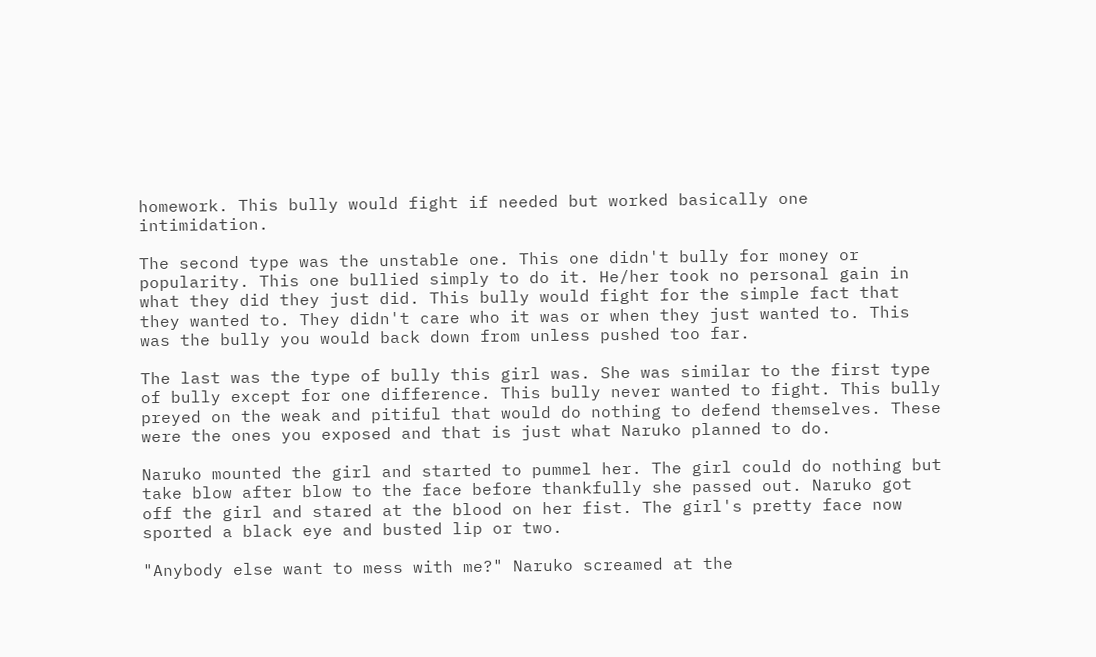homework. This bully would fight if needed but worked basically one intimidation.

The second type was the unstable one. This one didn't bully for money or popularity. This one bullied simply to do it. He/her took no personal gain in what they did they just did. This bully would fight for the simple fact that they wanted to. They didn't care who it was or when they just wanted to. This was the bully you would back down from unless pushed too far.

The last was the type of bully this girl was. She was similar to the first type of bully except for one difference. This bully never wanted to fight. This bully preyed on the weak and pitiful that would do nothing to defend themselves. These were the ones you exposed and that is just what Naruko planned to do.

Naruko mounted the girl and started to pummel her. The girl could do nothing but take blow after blow to the face before thankfully she passed out. Naruko got off the girl and stared at the blood on her fist. The girl's pretty face now sported a black eye and busted lip or two.

"Anybody else want to mess with me?" Naruko screamed at the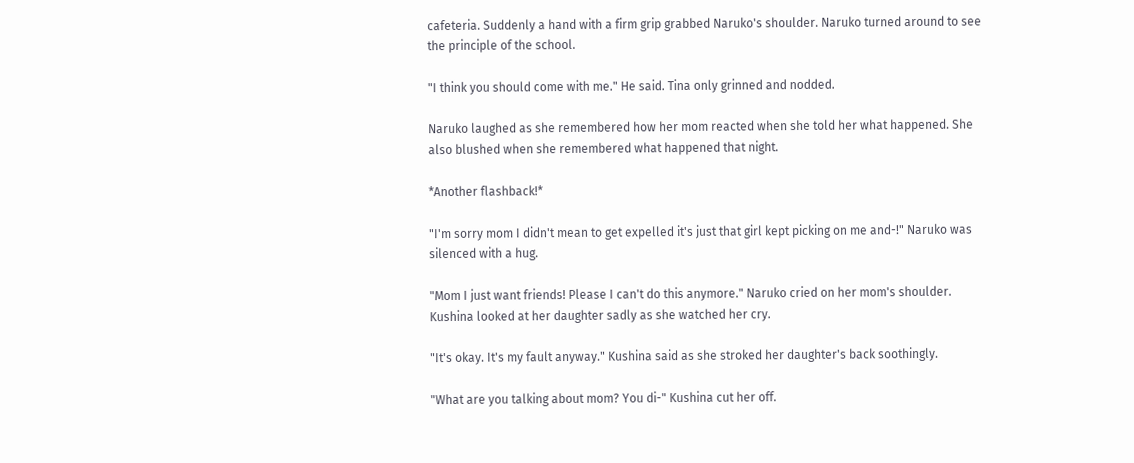cafeteria. Suddenly a hand with a firm grip grabbed Naruko's shoulder. Naruko turned around to see the principle of the school.

"I think you should come with me." He said. Tina only grinned and nodded.

Naruko laughed as she remembered how her mom reacted when she told her what happened. She also blushed when she remembered what happened that night.

*Another flashback!*

"I'm sorry mom I didn't mean to get expelled it's just that girl kept picking on me and-!" Naruko was silenced with a hug.

"Mom I just want friends! Please I can't do this anymore." Naruko cried on her mom's shoulder. Kushina looked at her daughter sadly as she watched her cry.

"It's okay. It's my fault anyway." Kushina said as she stroked her daughter's back soothingly.

"What are you talking about mom? You di-" Kushina cut her off.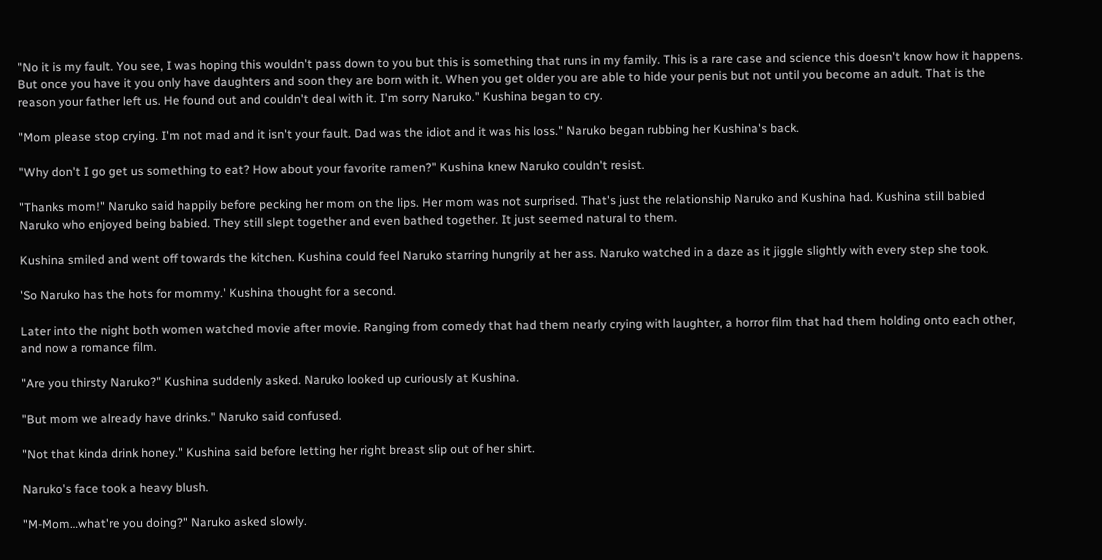"No it is my fault. You see, I was hoping this wouldn't pass down to you but this is something that runs in my family. This is a rare case and science this doesn't know how it happens. But once you have it you only have daughters and soon they are born with it. When you get older you are able to hide your penis but not until you become an adult. That is the reason your father left us. He found out and couldn't deal with it. I'm sorry Naruko." Kushina began to cry.

"Mom please stop crying. I'm not mad and it isn't your fault. Dad was the idiot and it was his loss." Naruko began rubbing her Kushina's back.

"Why don't I go get us something to eat? How about your favorite ramen?" Kushina knew Naruko couldn't resist.

"Thanks mom!" Naruko said happily before pecking her mom on the lips. Her mom was not surprised. That's just the relationship Naruko and Kushina had. Kushina still babied Naruko who enjoyed being babied. They still slept together and even bathed together. It just seemed natural to them.

Kushina smiled and went off towards the kitchen. Kushina could feel Naruko starring hungrily at her ass. Naruko watched in a daze as it jiggle slightly with every step she took.

'So Naruko has the hots for mommy.' Kushina thought for a second.

Later into the night both women watched movie after movie. Ranging from comedy that had them nearly crying with laughter, a horror film that had them holding onto each other, and now a romance film.

"Are you thirsty Naruko?" Kushina suddenly asked. Naruko looked up curiously at Kushina.

"But mom we already have drinks." Naruko said confused.

"Not that kinda drink honey." Kushina said before letting her right breast slip out of her shirt.

Naruko's face took a heavy blush.

"M-Mom…what're you doing?" Naruko asked slowly.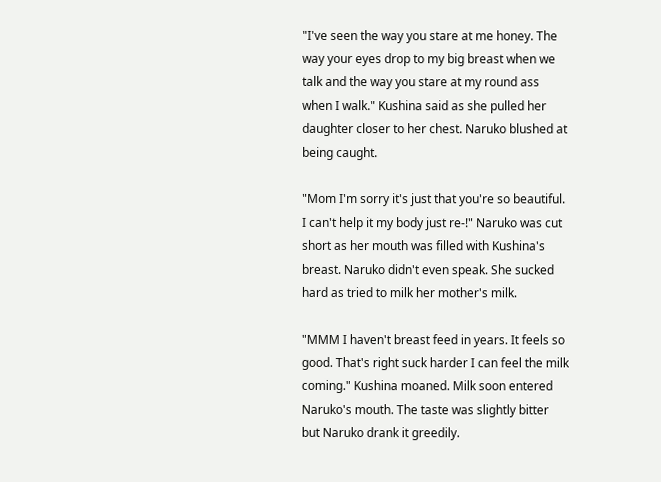"I've seen the way you stare at me honey. The way your eyes drop to my big breast when we talk and the way you stare at my round ass when I walk." Kushina said as she pulled her daughter closer to her chest. Naruko blushed at being caught.

"Mom I'm sorry it's just that you're so beautiful. I can't help it my body just re-!" Naruko was cut short as her mouth was filled with Kushina's breast. Naruko didn't even speak. She sucked hard as tried to milk her mother's milk.

"MMM I haven't breast feed in years. It feels so good. That's right suck harder I can feel the milk coming." Kushina moaned. Milk soon entered Naruko's mouth. The taste was slightly bitter but Naruko drank it greedily.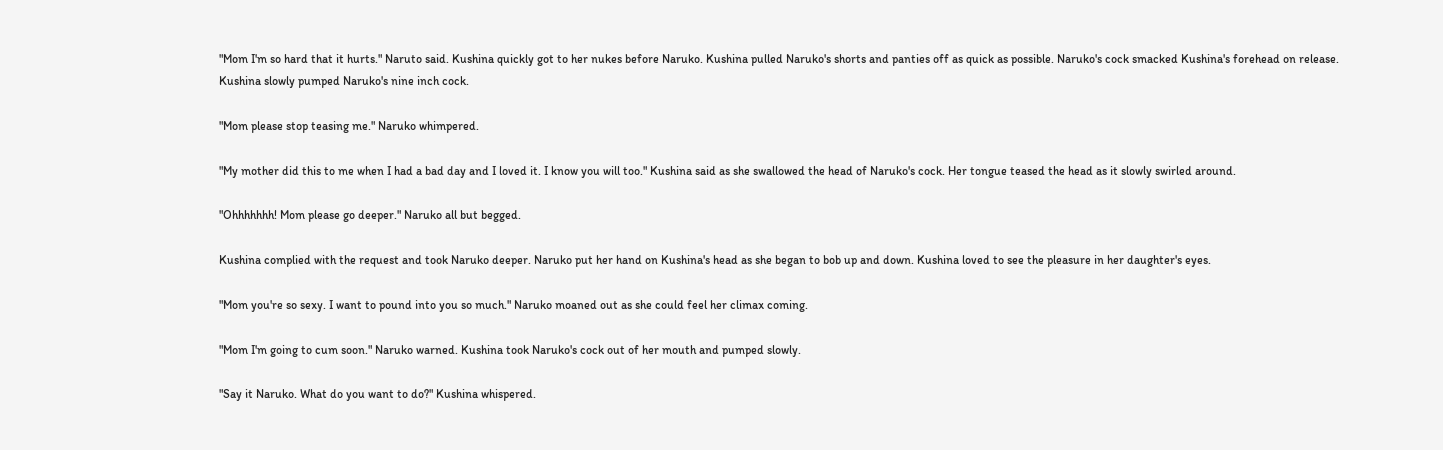"Mom I'm so hard that it hurts." Naruto said. Kushina quickly got to her nukes before Naruko. Kushina pulled Naruko's shorts and panties off as quick as possible. Naruko's cock smacked Kushina's forehead on release. Kushina slowly pumped Naruko's nine inch cock.

"Mom please stop teasing me." Naruko whimpered.

"My mother did this to me when I had a bad day and I loved it. I know you will too." Kushina said as she swallowed the head of Naruko's cock. Her tongue teased the head as it slowly swirled around.

"Ohhhhhhh! Mom please go deeper." Naruko all but begged.

Kushina complied with the request and took Naruko deeper. Naruko put her hand on Kushina's head as she began to bob up and down. Kushina loved to see the pleasure in her daughter's eyes.

"Mom you're so sexy. I want to pound into you so much." Naruko moaned out as she could feel her climax coming.

"Mom I'm going to cum soon." Naruko warned. Kushina took Naruko's cock out of her mouth and pumped slowly.

"Say it Naruko. What do you want to do?" Kushina whispered.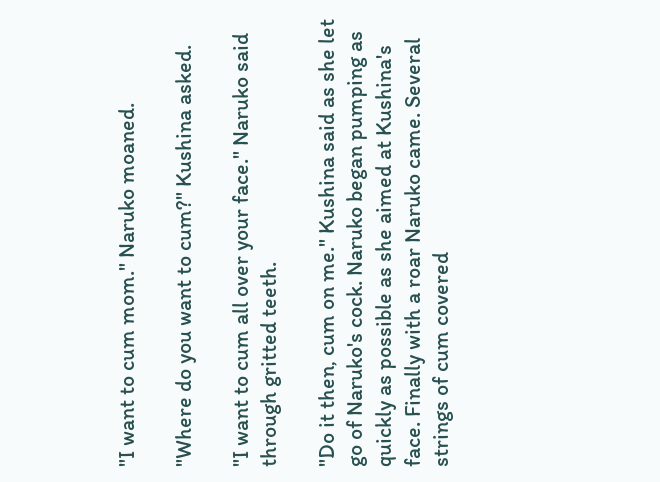"I want to cum mom." Naruko moaned.

"Where do you want to cum?" Kushina asked.

"I want to cum all over your face." Naruko said through gritted teeth.

"Do it then, cum on me." Kushina said as she let go of Naruko's cock. Naruko began pumping as quickly as possible as she aimed at Kushina's face. Finally with a roar Naruko came. Several strings of cum covered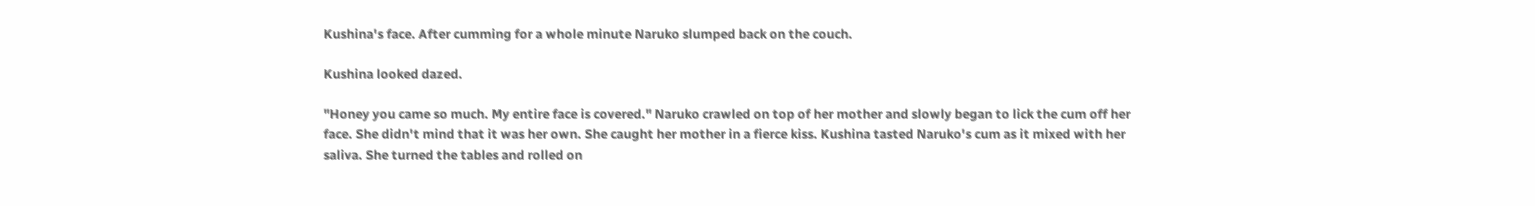Kushina's face. After cumming for a whole minute Naruko slumped back on the couch.

Kushina looked dazed.

"Honey you came so much. My entire face is covered." Naruko crawled on top of her mother and slowly began to lick the cum off her face. She didn't mind that it was her own. She caught her mother in a fierce kiss. Kushina tasted Naruko's cum as it mixed with her saliva. She turned the tables and rolled on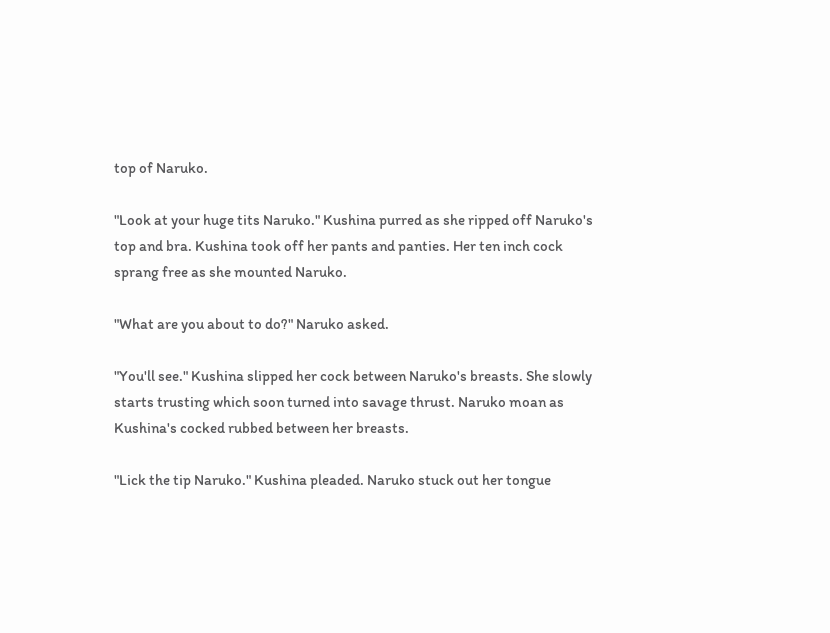top of Naruko.

"Look at your huge tits Naruko." Kushina purred as she ripped off Naruko's top and bra. Kushina took off her pants and panties. Her ten inch cock sprang free as she mounted Naruko.

"What are you about to do?" Naruko asked.

"You'll see." Kushina slipped her cock between Naruko's breasts. She slowly starts trusting which soon turned into savage thrust. Naruko moan as Kushina's cocked rubbed between her breasts.

"Lick the tip Naruko." Kushina pleaded. Naruko stuck out her tongue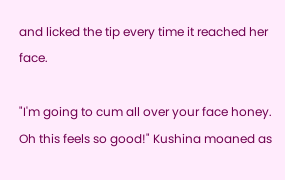and licked the tip every time it reached her face.

"I'm going to cum all over your face honey. Oh this feels so good!" Kushina moaned as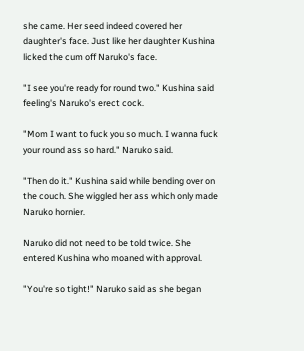she came. Her seed indeed covered her daughter's face. Just like her daughter Kushina licked the cum off Naruko's face.

"I see you're ready for round two." Kushina said feeling's Naruko's erect cock.

"Mom I want to fuck you so much. I wanna fuck your round ass so hard." Naruko said.

"Then do it." Kushina said while bending over on the couch. She wiggled her ass which only made Naruko hornier.

Naruko did not need to be told twice. She entered Kushina who moaned with approval.

"You're so tight!" Naruko said as she began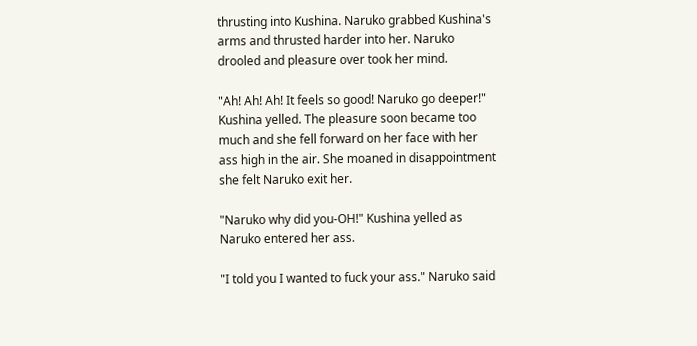thrusting into Kushina. Naruko grabbed Kushina's arms and thrusted harder into her. Naruko drooled and pleasure over took her mind.

"Ah! Ah! Ah! It feels so good! Naruko go deeper!" Kushina yelled. The pleasure soon became too much and she fell forward on her face with her ass high in the air. She moaned in disappointment she felt Naruko exit her.

"Naruko why did you-OH!" Kushina yelled as Naruko entered her ass.

"I told you I wanted to fuck your ass." Naruko said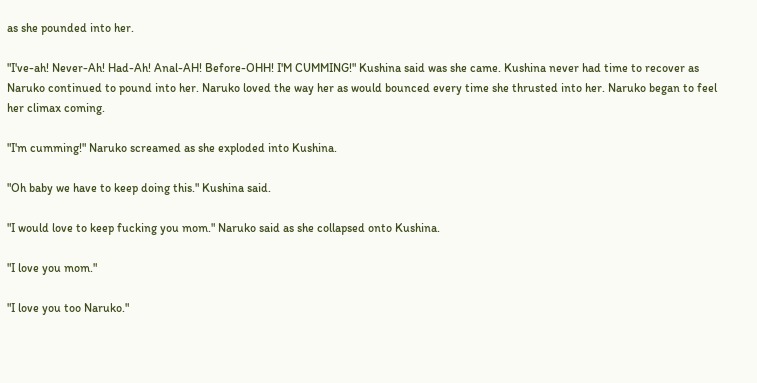as she pounded into her.

"I've-ah! Never-Ah! Had-Ah! Anal-AH! Before-OHH! I'M CUMMING!" Kushina said was she came. Kushina never had time to recover as Naruko continued to pound into her. Naruko loved the way her as would bounced every time she thrusted into her. Naruko began to feel her climax coming.

"I'm cumming!" Naruko screamed as she exploded into Kushina.

"Oh baby we have to keep doing this." Kushina said.

"I would love to keep fucking you mom." Naruko said as she collapsed onto Kushina.

"I love you mom."

"I love you too Naruko."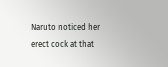Naruto noticed her erect cock at that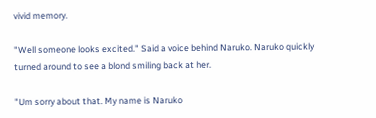vivid memory.

"Well someone looks excited." Said a voice behind Naruko. Naruko quickly turned around to see a blond smiling back at her.

"Um sorry about that. My name is Naruko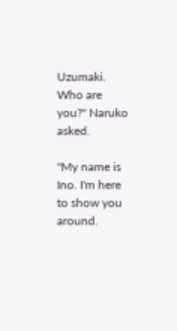Uzumaki. Who are you?" Naruko asked.

"My name is Ino. I'm here to show you around.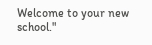Welcome to your new school."